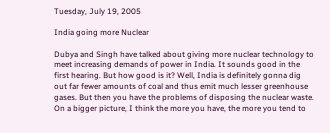Tuesday, July 19, 2005

India going more Nuclear

Dubya and Singh have talked about giving more nuclear technology to meet increasing demands of power in India. It sounds good in the first hearing. But how good is it? Well, India is definitely gonna dig out far fewer amounts of coal and thus emit much lesser greenhouse gases. But then you have the problems of disposing the nuclear waste. On a bigger picture, I think the more you have, the more you tend to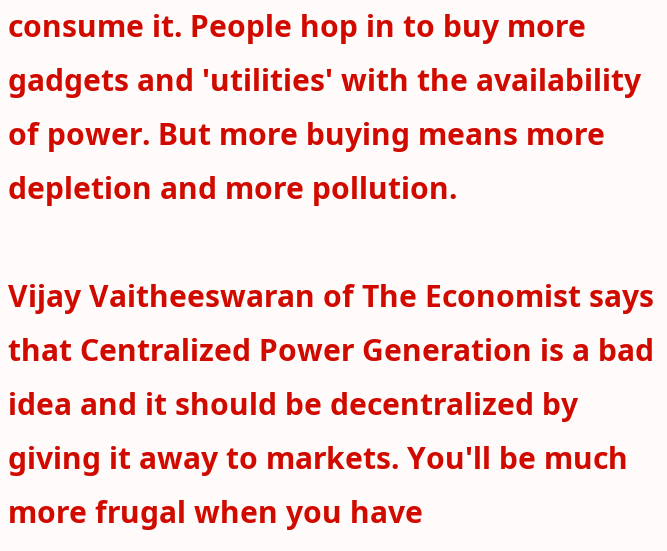consume it. People hop in to buy more gadgets and 'utilities' with the availability of power. But more buying means more depletion and more pollution.

Vijay Vaitheeswaran of The Economist says that Centralized Power Generation is a bad idea and it should be decentralized by giving it away to markets. You'll be much more frugal when you have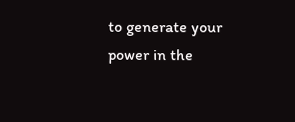to generate your power in the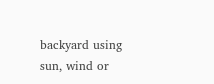backyard using sun, wind or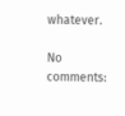whatever.

No comments: